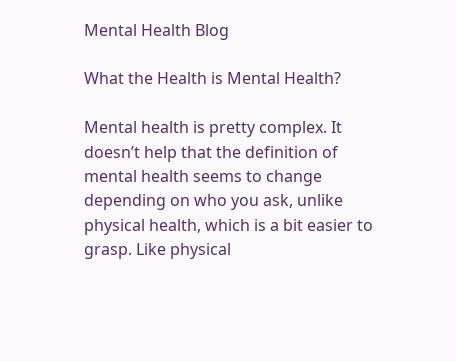Mental Health Blog

What the Health is Mental Health?

Mental health is pretty complex. It doesn’t help that the definition of mental health seems to change depending on who you ask, unlike physical health, which is a bit easier to grasp. Like physical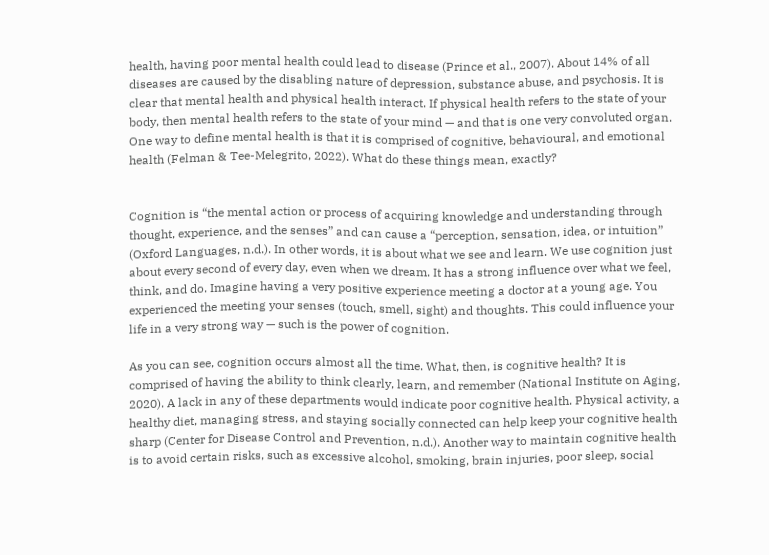health, having poor mental health could lead to disease (Prince et al., 2007). About 14% of all diseases are caused by the disabling nature of depression, substance abuse, and psychosis. It is clear that mental health and physical health interact. If physical health refers to the state of your body, then mental health refers to the state of your mind — and that is one very convoluted organ. One way to define mental health is that it is comprised of cognitive, behavioural, and emotional health (Felman & Tee-Melegrito, 2022). What do these things mean, exactly?


Cognition is “the mental action or process of acquiring knowledge and understanding through thought, experience, and the senses” and can cause a “perception, sensation, idea, or intuition” (Oxford Languages, n.d.). In other words, it is about what we see and learn. We use cognition just about every second of every day, even when we dream. It has a strong influence over what we feel, think, and do. Imagine having a very positive experience meeting a doctor at a young age. You experienced the meeting your senses (touch, smell, sight) and thoughts. This could influence your life in a very strong way — such is the power of cognition.

As you can see, cognition occurs almost all the time. What, then, is cognitive health? It is comprised of having the ability to think clearly, learn, and remember (National Institute on Aging, 2020). A lack in any of these departments would indicate poor cognitive health. Physical activity, a healthy diet, managing stress, and staying socially connected can help keep your cognitive health sharp (Center for Disease Control and Prevention, n.d.). Another way to maintain cognitive health is to avoid certain risks, such as excessive alcohol, smoking, brain injuries, poor sleep, social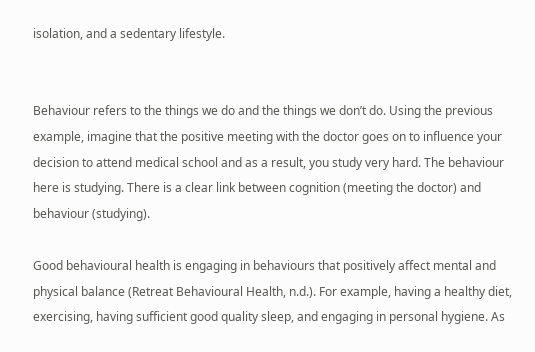isolation, and a sedentary lifestyle.


Behaviour refers to the things we do and the things we don’t do. Using the previous example, imagine that the positive meeting with the doctor goes on to influence your decision to attend medical school and as a result, you study very hard. The behaviour here is studying. There is a clear link between cognition (meeting the doctor) and behaviour (studying).

Good behavioural health is engaging in behaviours that positively affect mental and physical balance (Retreat Behavioural Health, n.d.). For example, having a healthy diet, exercising, having sufficient good quality sleep, and engaging in personal hygiene. As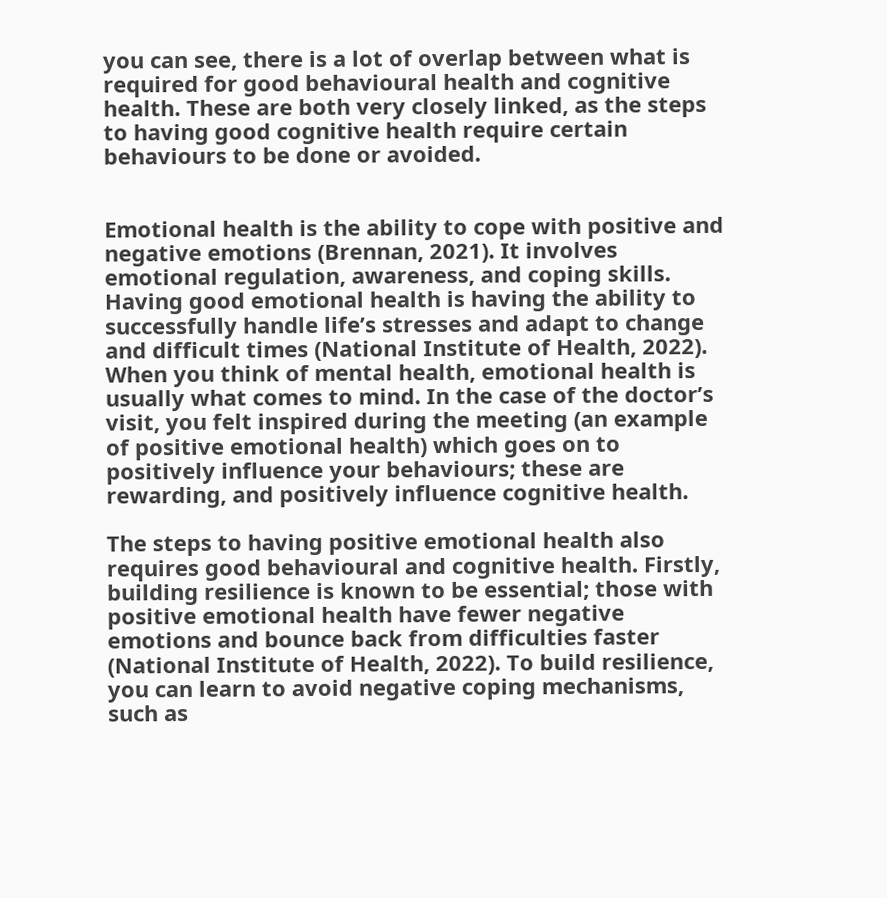you can see, there is a lot of overlap between what is required for good behavioural health and cognitive health. These are both very closely linked, as the steps to having good cognitive health require certain behaviours to be done or avoided.


Emotional health is the ability to cope with positive and negative emotions (Brennan, 2021). It involves emotional regulation, awareness, and coping skills. Having good emotional health is having the ability to successfully handle life’s stresses and adapt to change and difficult times (National Institute of Health, 2022). When you think of mental health, emotional health is usually what comes to mind. In the case of the doctor’s visit, you felt inspired during the meeting (an example of positive emotional health) which goes on to positively influence your behaviours; these are rewarding, and positively influence cognitive health.

The steps to having positive emotional health also requires good behavioural and cognitive health. Firstly, building resilience is known to be essential; those with positive emotional health have fewer negative emotions and bounce back from difficulties faster (National Institute of Health, 2022). To build resilience, you can learn to avoid negative coping mechanisms, such as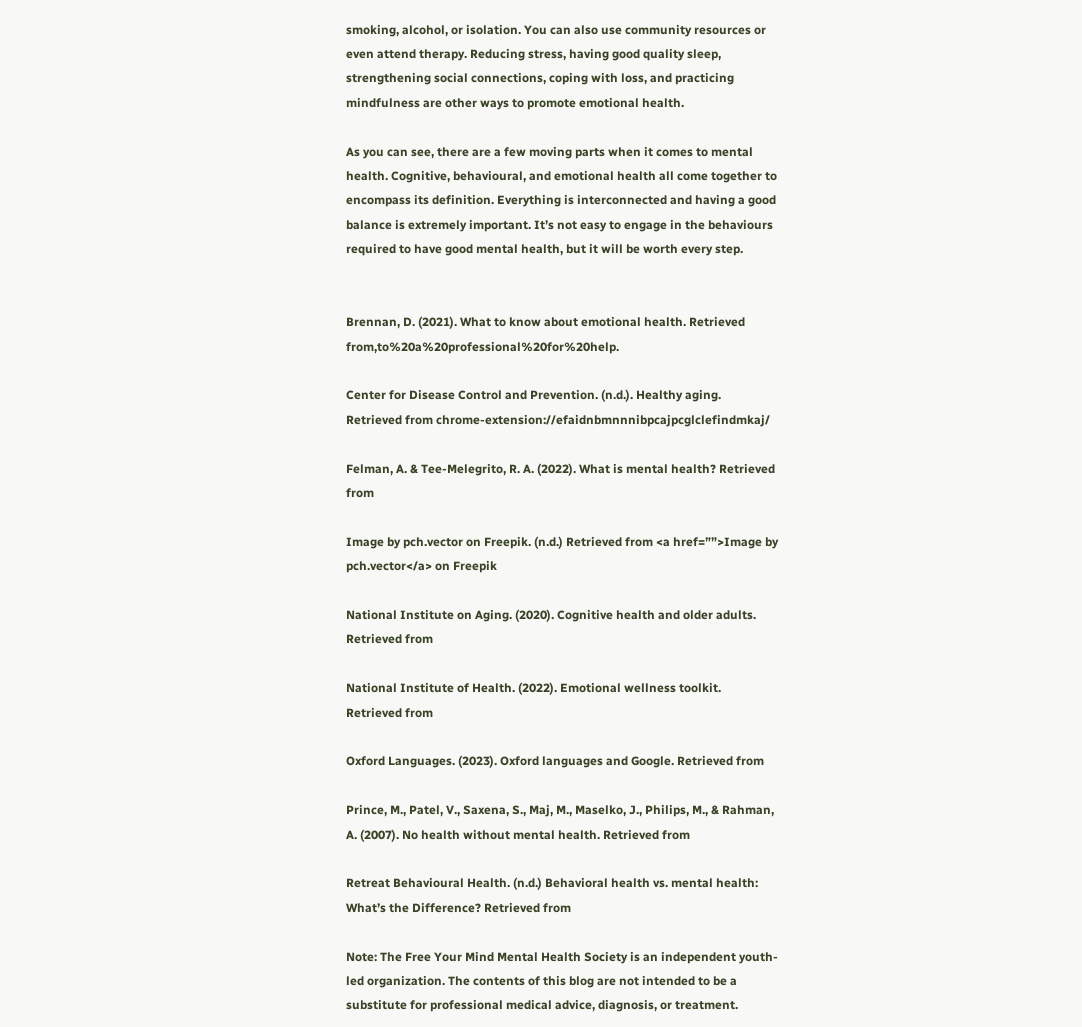smoking, alcohol, or isolation. You can also use community resources or even attend therapy. Reducing stress, having good quality sleep, strengthening social connections, coping with loss, and practicing mindfulness are other ways to promote emotional health.

As you can see, there are a few moving parts when it comes to mental health. Cognitive, behavioural, and emotional health all come together to encompass its definition. Everything is interconnected and having a good balance is extremely important. It’s not easy to engage in the behaviours required to have good mental health, but it will be worth every step.


Brennan, D. (2021). What to know about emotional health. Retrieved from,to%20a%20professional%20for%20help.

Center for Disease Control and Prevention. (n.d.). Healthy aging. Retrieved from chrome-extension://efaidnbmnnnibpcajpcglclefindmkaj/

Felman, A. & Tee-Melegrito, R. A. (2022). What is mental health? Retrieved from

Image by pch.vector on Freepik. (n.d.) Retrieved from <a href=””>Image by pch.vector</a> on Freepik

National Institute on Aging. (2020). Cognitive health and older adults. Retrieved from

National Institute of Health. (2022). Emotional wellness toolkit. Retrieved from

Oxford Languages. (2023). Oxford languages and Google. Retrieved from

Prince, M., Patel, V., Saxena, S., Maj, M., Maselko, J., Philips, M., & Rahman, A. (2007). No health without mental health. Retrieved from

Retreat Behavioural Health. (n.d.) Behavioral health vs. mental health: What’s the Difference? Retrieved from

Note: The Free Your Mind Mental Health Society is an independent youth-led organization. The contents of this blog are not intended to be a substitute for professional medical advice, diagnosis, or treatment.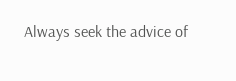Always seek the advice of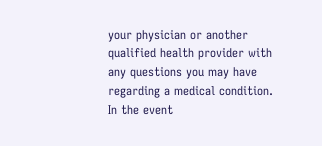your physician or another qualified health provider with any questions you may have regarding a medical condition. In the event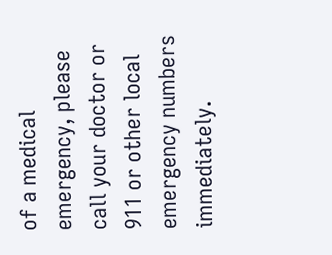of a medical emergency, please call your doctor or 911 or other local emergency numbers immediately.